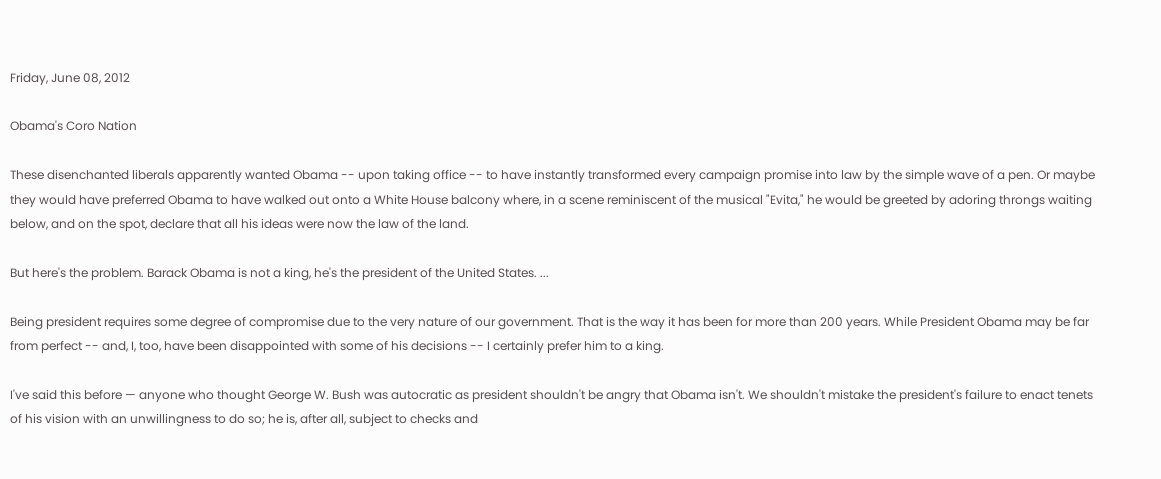Friday, June 08, 2012

Obama's Coro Nation

These disenchanted liberals apparently wanted Obama -- upon taking office -- to have instantly transformed every campaign promise into law by the simple wave of a pen. Or maybe they would have preferred Obama to have walked out onto a White House balcony where, in a scene reminiscent of the musical "Evita," he would be greeted by adoring throngs waiting below, and on the spot, declare that all his ideas were now the law of the land.

But here's the problem. Barack Obama is not a king, he's the president of the United States. ...

Being president requires some degree of compromise due to the very nature of our government. That is the way it has been for more than 200 years. While President Obama may be far from perfect -- and, I, too, have been disappointed with some of his decisions -- I certainly prefer him to a king.

I've said this before — anyone who thought George W. Bush was autocratic as president shouldn't be angry that Obama isn't. We shouldn't mistake the president's failure to enact tenets of his vision with an unwillingness to do so; he is, after all, subject to checks and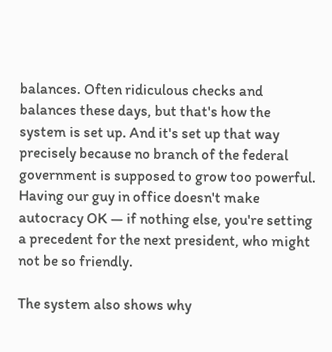balances. Often ridiculous checks and balances these days, but that's how the system is set up. And it's set up that way precisely because no branch of the federal government is supposed to grow too powerful. Having our guy in office doesn't make autocracy OK — if nothing else, you're setting a precedent for the next president, who might not be so friendly.

The system also shows why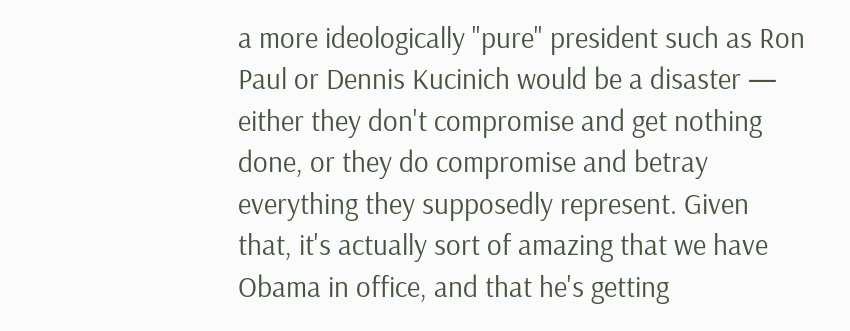a more ideologically "pure" president such as Ron Paul or Dennis Kucinich would be a disaster — either they don't compromise and get nothing done, or they do compromise and betray everything they supposedly represent. Given that, it's actually sort of amazing that we have Obama in office, and that he's getting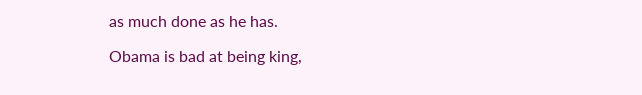as much done as he has.

Obama is bad at being king,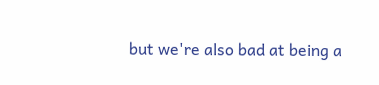but we're also bad at being a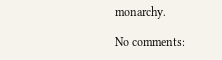monarchy.

No comments: